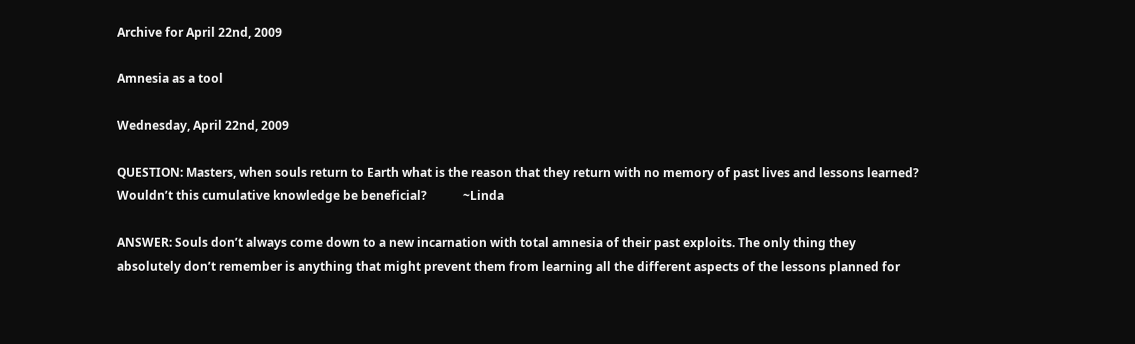Archive for April 22nd, 2009

Amnesia as a tool

Wednesday, April 22nd, 2009

QUESTION: Masters, when souls return to Earth what is the reason that they return with no memory of past lives and lessons learned? Wouldn’t this cumulative knowledge be beneficial?            ~Linda

ANSWER: Souls don’t always come down to a new incarnation with total amnesia of their past exploits. The only thing they absolutely don’t remember is anything that might prevent them from learning all the different aspects of the lessons planned for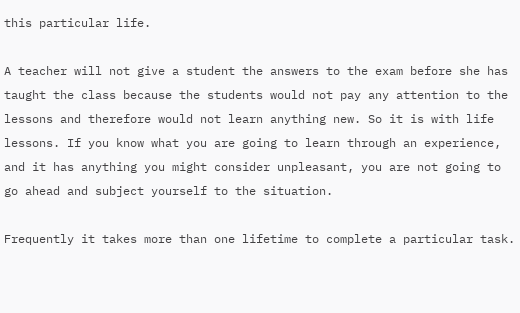this particular life.

A teacher will not give a student the answers to the exam before she has taught the class because the students would not pay any attention to the lessons and therefore would not learn anything new. So it is with life lessons. If you know what you are going to learn through an experience, and it has anything you might consider unpleasant, you are not going to go ahead and subject yourself to the situation.

Frequently it takes more than one lifetime to complete a particular task.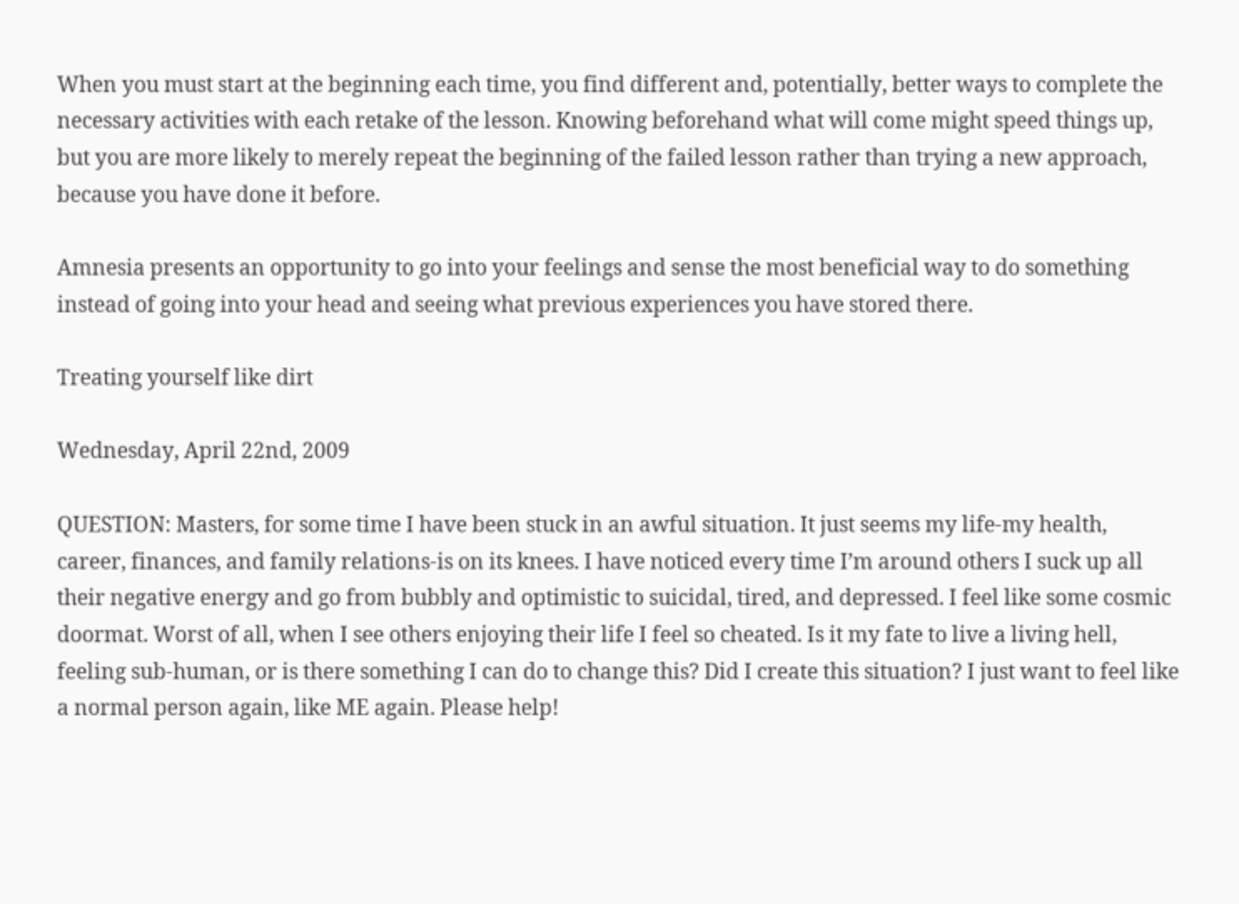When you must start at the beginning each time, you find different and, potentially, better ways to complete the necessary activities with each retake of the lesson. Knowing beforehand what will come might speed things up, but you are more likely to merely repeat the beginning of the failed lesson rather than trying a new approach, because you have done it before.

Amnesia presents an opportunity to go into your feelings and sense the most beneficial way to do something instead of going into your head and seeing what previous experiences you have stored there.

Treating yourself like dirt

Wednesday, April 22nd, 2009

QUESTION: Masters, for some time I have been stuck in an awful situation. It just seems my life-my health, career, finances, and family relations-is on its knees. I have noticed every time I’m around others I suck up all their negative energy and go from bubbly and optimistic to suicidal, tired, and depressed. I feel like some cosmic doormat. Worst of all, when I see others enjoying their life I feel so cheated. Is it my fate to live a living hell, feeling sub-human, or is there something I can do to change this? Did I create this situation? I just want to feel like a normal person again, like ME again. Please help!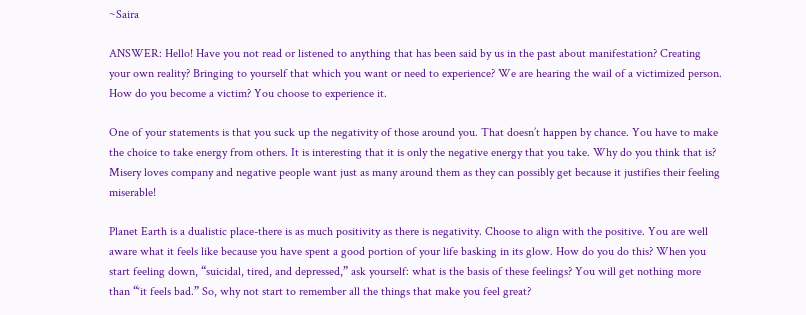~Saira

ANSWER: Hello! Have you not read or listened to anything that has been said by us in the past about manifestation? Creating your own reality? Bringing to yourself that which you want or need to experience? We are hearing the wail of a victimized person. How do you become a victim? You choose to experience it.

One of your statements is that you suck up the negativity of those around you. That doesn’t happen by chance. You have to make the choice to take energy from others. It is interesting that it is only the negative energy that you take. Why do you think that is? Misery loves company and negative people want just as many around them as they can possibly get because it justifies their feeling miserable!

Planet Earth is a dualistic place-there is as much positivity as there is negativity. Choose to align with the positive. You are well aware what it feels like because you have spent a good portion of your life basking in its glow. How do you do this? When you start feeling down, “suicidal, tired, and depressed,” ask yourself: what is the basis of these feelings? You will get nothing more than “‘it feels bad.” So, why not start to remember all the things that make you feel great?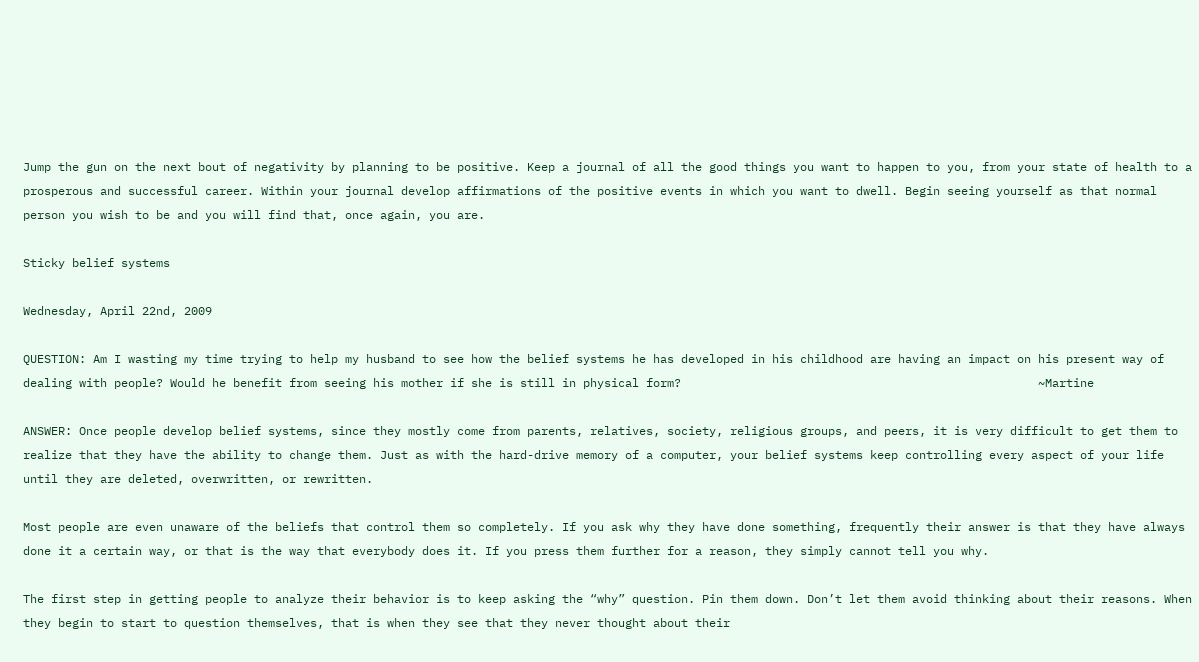Jump the gun on the next bout of negativity by planning to be positive. Keep a journal of all the good things you want to happen to you, from your state of health to a prosperous and successful career. Within your journal develop affirmations of the positive events in which you want to dwell. Begin seeing yourself as that normal person you wish to be and you will find that, once again, you are.

Sticky belief systems

Wednesday, April 22nd, 2009

QUESTION: Am I wasting my time trying to help my husband to see how the belief systems he has developed in his childhood are having an impact on his present way of dealing with people? Would he benefit from seeing his mother if she is still in physical form?                                                   ~Martine

ANSWER: Once people develop belief systems, since they mostly come from parents, relatives, society, religious groups, and peers, it is very difficult to get them to realize that they have the ability to change them. Just as with the hard-drive memory of a computer, your belief systems keep controlling every aspect of your life until they are deleted, overwritten, or rewritten.

Most people are even unaware of the beliefs that control them so completely. If you ask why they have done something, frequently their answer is that they have always done it a certain way, or that is the way that everybody does it. If you press them further for a reason, they simply cannot tell you why.

The first step in getting people to analyze their behavior is to keep asking the “why” question. Pin them down. Don’t let them avoid thinking about their reasons. When they begin to start to question themselves, that is when they see that they never thought about their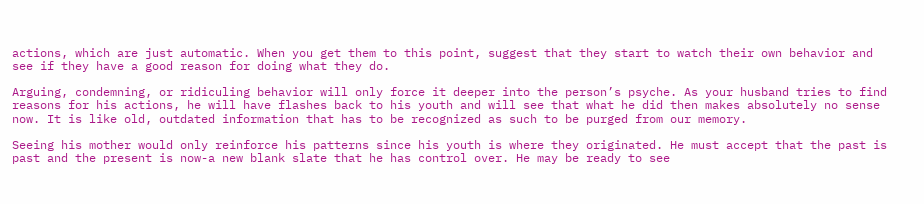actions, which are just automatic. When you get them to this point, suggest that they start to watch their own behavior and see if they have a good reason for doing what they do.

Arguing, condemning, or ridiculing behavior will only force it deeper into the person’s psyche. As your husband tries to find reasons for his actions, he will have flashes back to his youth and will see that what he did then makes absolutely no sense now. It is like old, outdated information that has to be recognized as such to be purged from our memory.

Seeing his mother would only reinforce his patterns since his youth is where they originated. He must accept that the past is past and the present is now-a new blank slate that he has control over. He may be ready to see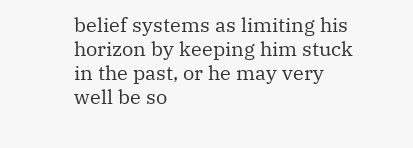belief systems as limiting his horizon by keeping him stuck in the past, or he may very well be so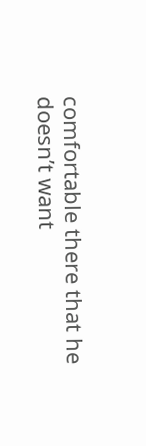comfortable there that he doesn’t want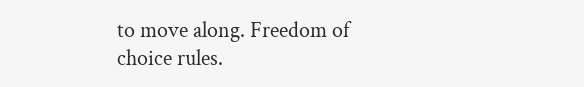to move along. Freedom of choice rules.